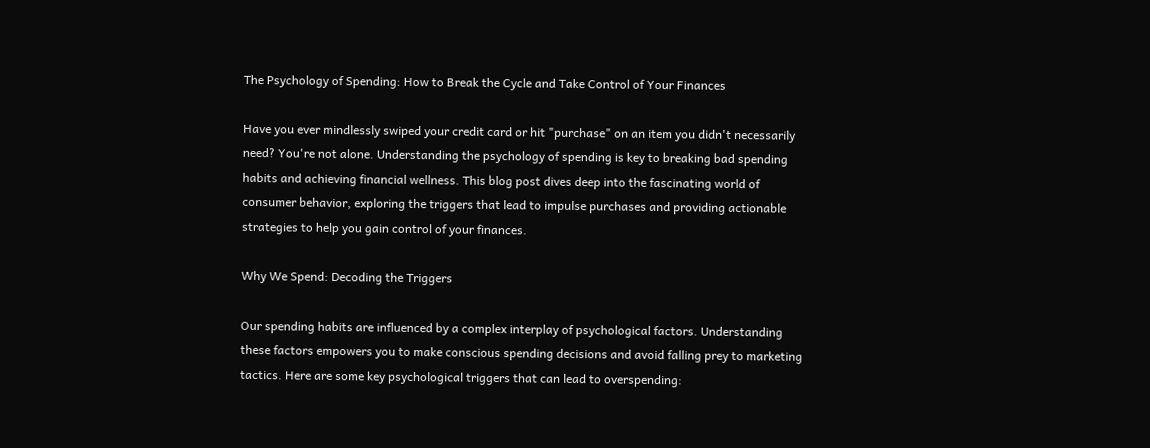The Psychology of Spending: How to Break the Cycle and Take Control of Your Finances

Have you ever mindlessly swiped your credit card or hit "purchase" on an item you didn't necessarily need? You're not alone. Understanding the psychology of spending is key to breaking bad spending habits and achieving financial wellness. This blog post dives deep into the fascinating world of consumer behavior, exploring the triggers that lead to impulse purchases and providing actionable strategies to help you gain control of your finances.

Why We Spend: Decoding the Triggers

Our spending habits are influenced by a complex interplay of psychological factors. Understanding these factors empowers you to make conscious spending decisions and avoid falling prey to marketing tactics. Here are some key psychological triggers that can lead to overspending: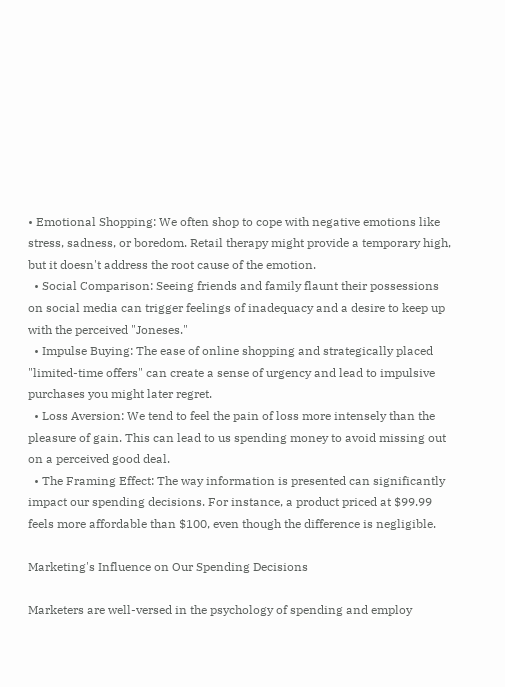• Emotional Shopping: We often shop to cope with negative emotions like stress, sadness, or boredom. Retail therapy might provide a temporary high, but it doesn't address the root cause of the emotion.
  • Social Comparison: Seeing friends and family flaunt their possessions on social media can trigger feelings of inadequacy and a desire to keep up with the perceived "Joneses."
  • Impulse Buying: The ease of online shopping and strategically placed "limited-time offers" can create a sense of urgency and lead to impulsive purchases you might later regret.
  • Loss Aversion: We tend to feel the pain of loss more intensely than the pleasure of gain. This can lead to us spending money to avoid missing out on a perceived good deal.
  • The Framing Effect: The way information is presented can significantly impact our spending decisions. For instance, a product priced at $99.99 feels more affordable than $100, even though the difference is negligible.

Marketing's Influence on Our Spending Decisions

Marketers are well-versed in the psychology of spending and employ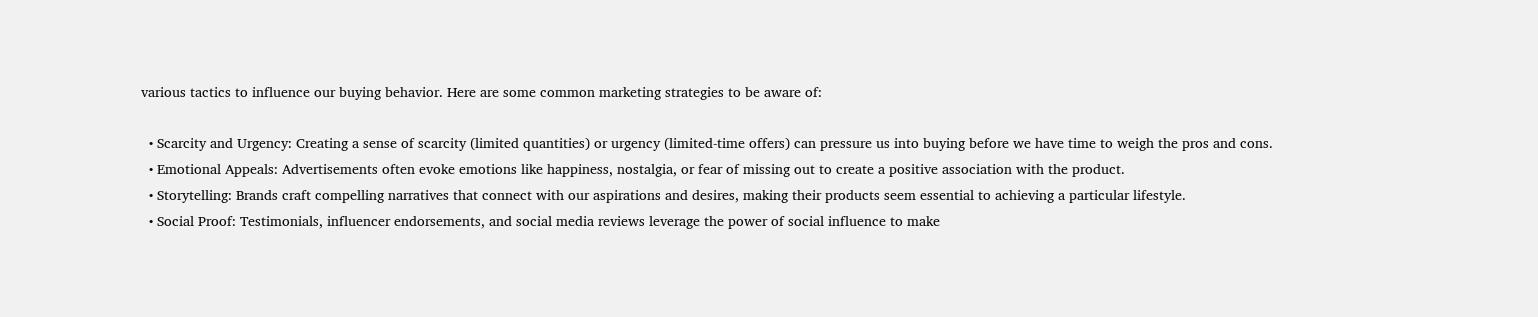various tactics to influence our buying behavior. Here are some common marketing strategies to be aware of:

  • Scarcity and Urgency: Creating a sense of scarcity (limited quantities) or urgency (limited-time offers) can pressure us into buying before we have time to weigh the pros and cons.
  • Emotional Appeals: Advertisements often evoke emotions like happiness, nostalgia, or fear of missing out to create a positive association with the product.
  • Storytelling: Brands craft compelling narratives that connect with our aspirations and desires, making their products seem essential to achieving a particular lifestyle.
  • Social Proof: Testimonials, influencer endorsements, and social media reviews leverage the power of social influence to make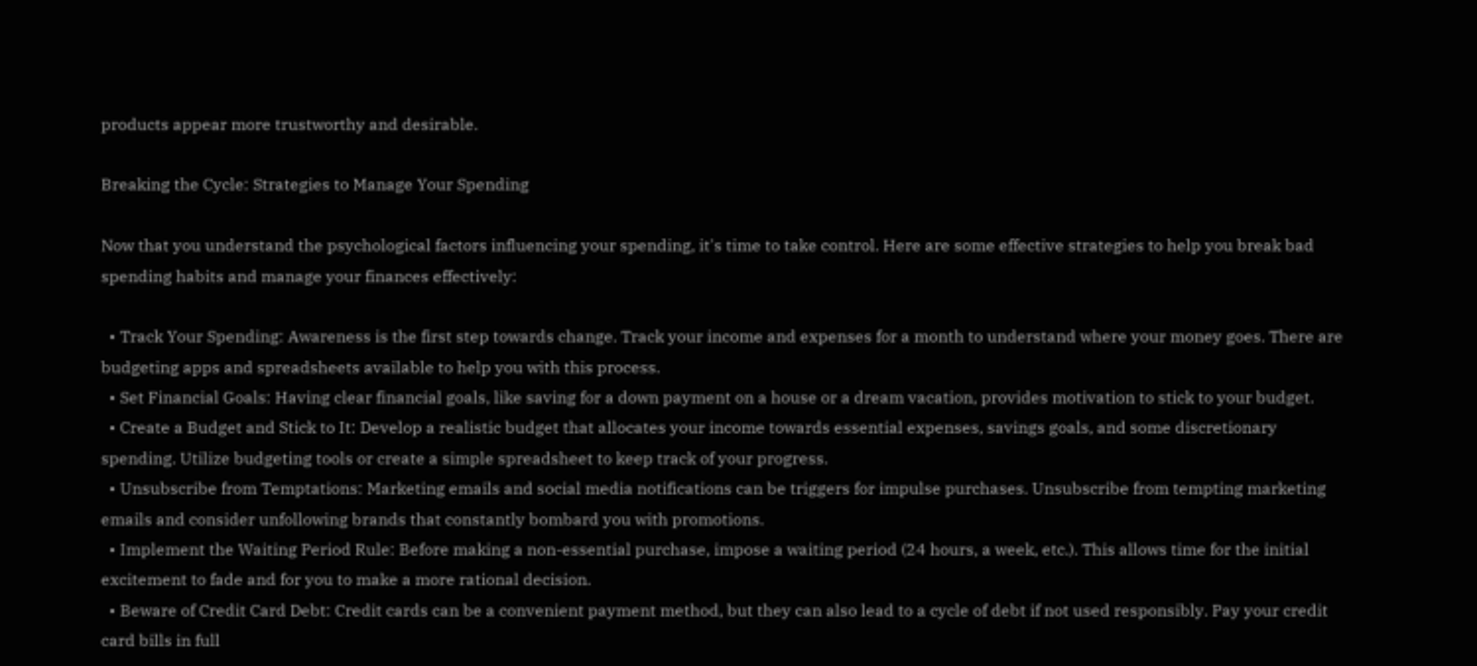products appear more trustworthy and desirable.

Breaking the Cycle: Strategies to Manage Your Spending

Now that you understand the psychological factors influencing your spending, it's time to take control. Here are some effective strategies to help you break bad spending habits and manage your finances effectively:

  • Track Your Spending: Awareness is the first step towards change. Track your income and expenses for a month to understand where your money goes. There are budgeting apps and spreadsheets available to help you with this process.
  • Set Financial Goals: Having clear financial goals, like saving for a down payment on a house or a dream vacation, provides motivation to stick to your budget.
  • Create a Budget and Stick to It: Develop a realistic budget that allocates your income towards essential expenses, savings goals, and some discretionary spending. Utilize budgeting tools or create a simple spreadsheet to keep track of your progress.
  • Unsubscribe from Temptations: Marketing emails and social media notifications can be triggers for impulse purchases. Unsubscribe from tempting marketing emails and consider unfollowing brands that constantly bombard you with promotions.
  • Implement the Waiting Period Rule: Before making a non-essential purchase, impose a waiting period (24 hours, a week, etc.). This allows time for the initial excitement to fade and for you to make a more rational decision.
  • Beware of Credit Card Debt: Credit cards can be a convenient payment method, but they can also lead to a cycle of debt if not used responsibly. Pay your credit card bills in full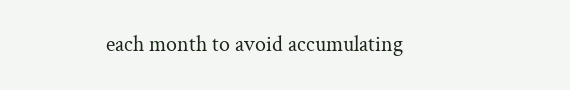each month to avoid accumulating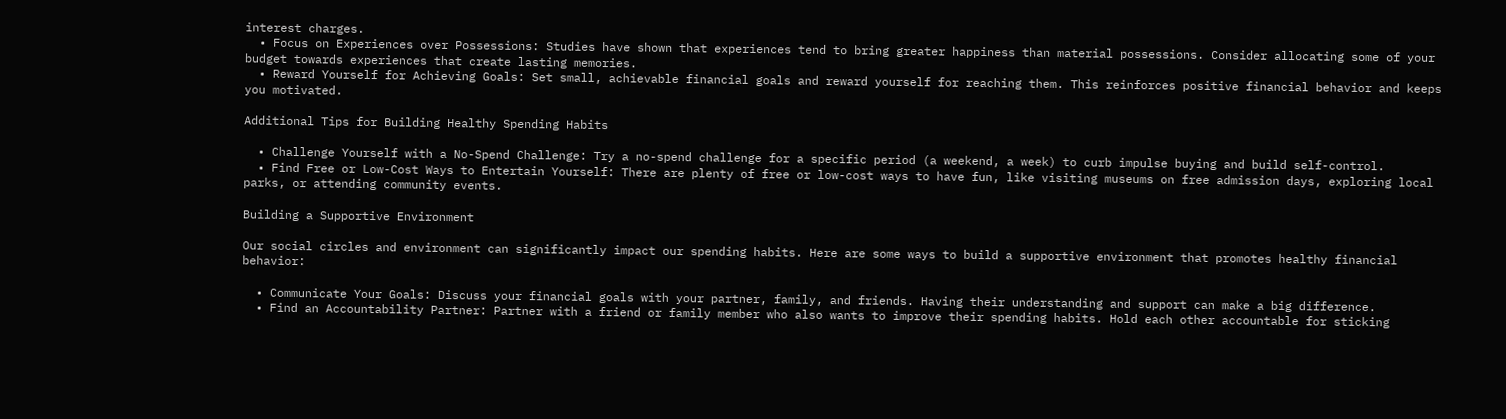interest charges.
  • Focus on Experiences over Possessions: Studies have shown that experiences tend to bring greater happiness than material possessions. Consider allocating some of your budget towards experiences that create lasting memories.
  • Reward Yourself for Achieving Goals: Set small, achievable financial goals and reward yourself for reaching them. This reinforces positive financial behavior and keeps you motivated.

Additional Tips for Building Healthy Spending Habits

  • Challenge Yourself with a No-Spend Challenge: Try a no-spend challenge for a specific period (a weekend, a week) to curb impulse buying and build self-control.
  • Find Free or Low-Cost Ways to Entertain Yourself: There are plenty of free or low-cost ways to have fun, like visiting museums on free admission days, exploring local parks, or attending community events.

Building a Supportive Environment

Our social circles and environment can significantly impact our spending habits. Here are some ways to build a supportive environment that promotes healthy financial behavior:

  • Communicate Your Goals: Discuss your financial goals with your partner, family, and friends. Having their understanding and support can make a big difference.
  • Find an Accountability Partner: Partner with a friend or family member who also wants to improve their spending habits. Hold each other accountable for sticking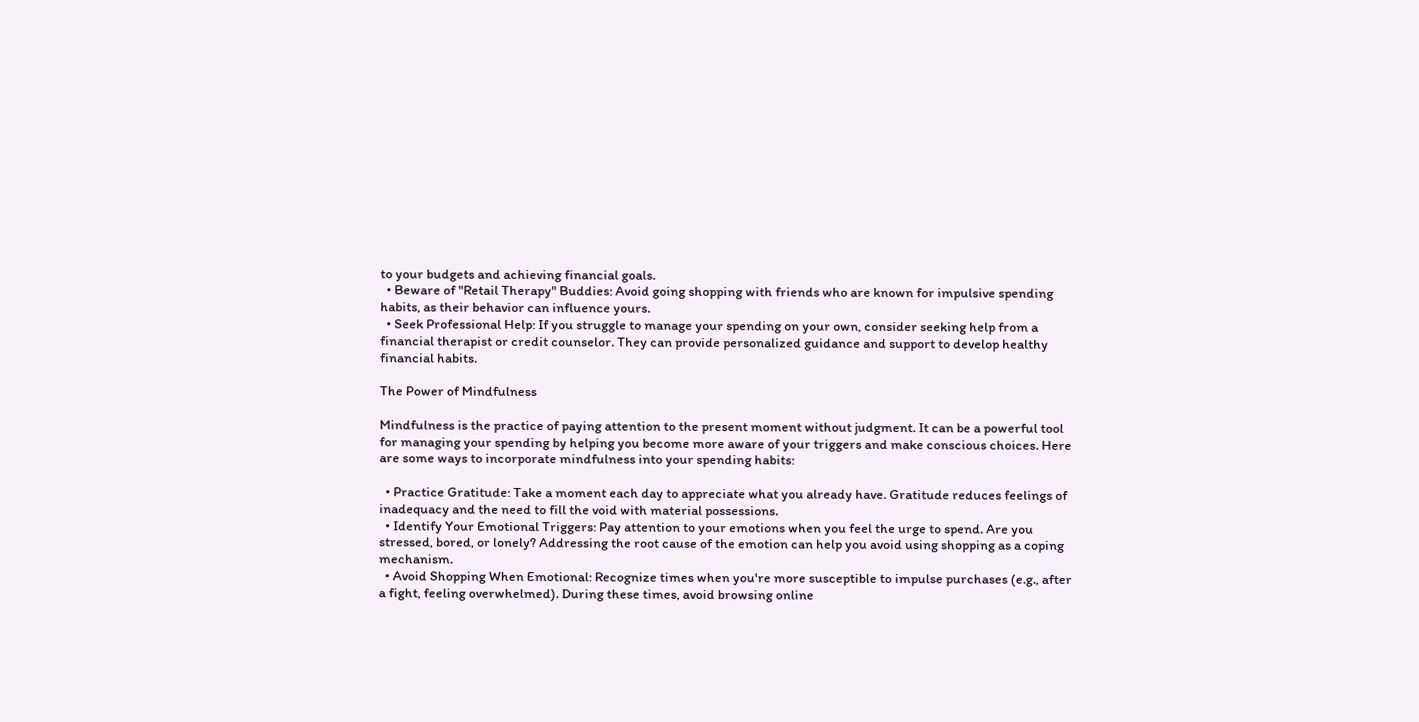to your budgets and achieving financial goals.
  • Beware of "Retail Therapy" Buddies: Avoid going shopping with friends who are known for impulsive spending habits, as their behavior can influence yours.
  • Seek Professional Help: If you struggle to manage your spending on your own, consider seeking help from a financial therapist or credit counselor. They can provide personalized guidance and support to develop healthy financial habits.

The Power of Mindfulness

Mindfulness is the practice of paying attention to the present moment without judgment. It can be a powerful tool for managing your spending by helping you become more aware of your triggers and make conscious choices. Here are some ways to incorporate mindfulness into your spending habits:

  • Practice Gratitude: Take a moment each day to appreciate what you already have. Gratitude reduces feelings of inadequacy and the need to fill the void with material possessions.
  • Identify Your Emotional Triggers: Pay attention to your emotions when you feel the urge to spend. Are you stressed, bored, or lonely? Addressing the root cause of the emotion can help you avoid using shopping as a coping mechanism.
  • Avoid Shopping When Emotional: Recognize times when you're more susceptible to impulse purchases (e.g., after a fight, feeling overwhelmed). During these times, avoid browsing online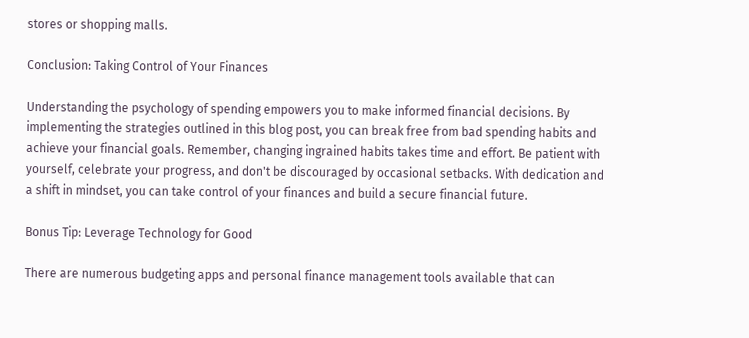stores or shopping malls.

Conclusion: Taking Control of Your Finances

Understanding the psychology of spending empowers you to make informed financial decisions. By implementing the strategies outlined in this blog post, you can break free from bad spending habits and achieve your financial goals. Remember, changing ingrained habits takes time and effort. Be patient with yourself, celebrate your progress, and don't be discouraged by occasional setbacks. With dedication and a shift in mindset, you can take control of your finances and build a secure financial future.

Bonus Tip: Leverage Technology for Good

There are numerous budgeting apps and personal finance management tools available that can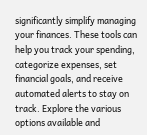significantly simplify managing your finances. These tools can help you track your spending, categorize expenses, set financial goals, and receive automated alerts to stay on track. Explore the various options available and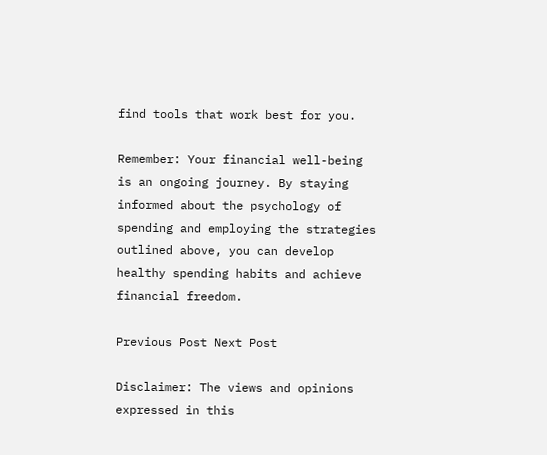find tools that work best for you.

Remember: Your financial well-being is an ongoing journey. By staying informed about the psychology of spending and employing the strategies outlined above, you can develop healthy spending habits and achieve financial freedom.

Previous Post Next Post

Disclaimer: The views and opinions expressed in this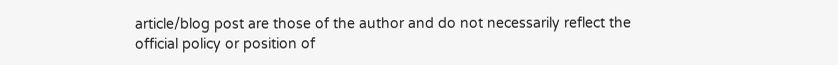article/blog post are those of the author and do not necessarily reflect the official policy or position of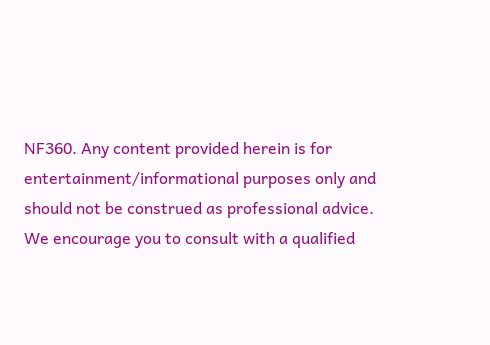NF360. Any content provided herein is for entertainment/informational purposes only and should not be construed as professional advice. We encourage you to consult with a qualified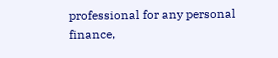professional for any personal finance,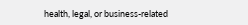health, legal, or business-related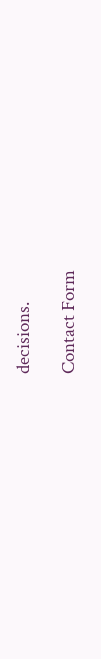decisions.

Contact Form